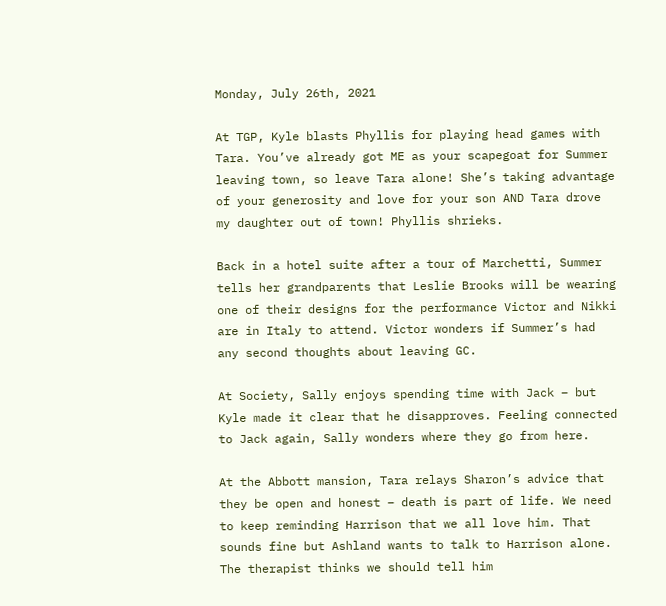Monday, July 26th, 2021

At TGP, Kyle blasts Phyllis for playing head games with Tara. You’ve already got ME as your scapegoat for Summer leaving town, so leave Tara alone! She’s taking advantage of your generosity and love for your son AND Tara drove my daughter out of town! Phyllis shrieks.

Back in a hotel suite after a tour of Marchetti, Summer tells her grandparents that Leslie Brooks will be wearing one of their designs for the performance Victor and Nikki are in Italy to attend. Victor wonders if Summer’s had any second thoughts about leaving GC.

At Society, Sally enjoys spending time with Jack – but Kyle made it clear that he disapproves. Feeling connected to Jack again, Sally wonders where they go from here.

At the Abbott mansion, Tara relays Sharon’s advice that they be open and honest – death is part of life. We need to keep reminding Harrison that we all love him. That sounds fine but Ashland wants to talk to Harrison alone. The therapist thinks we should tell him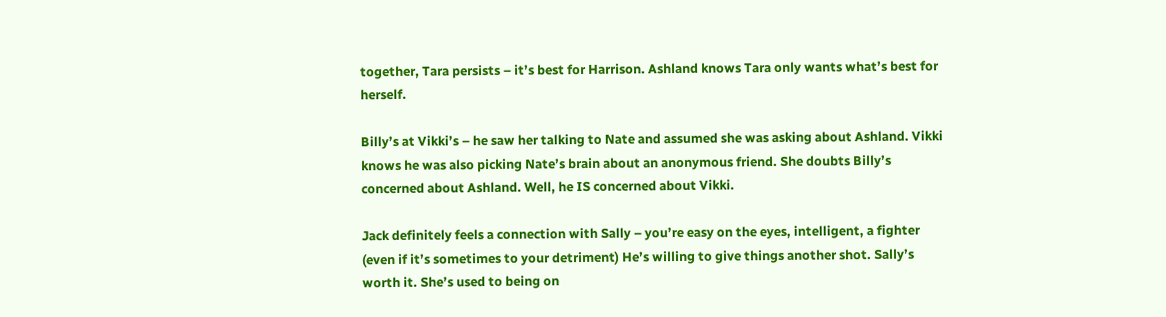together, Tara persists – it’s best for Harrison. Ashland knows Tara only wants what’s best for herself.

Billy’s at Vikki’s – he saw her talking to Nate and assumed she was asking about Ashland. Vikki knows he was also picking Nate’s brain about an anonymous friend. She doubts Billy’s concerned about Ashland. Well, he IS concerned about Vikki.

Jack definitely feels a connection with Sally – you’re easy on the eyes, intelligent, a fighter (even if it’s sometimes to your detriment) He’s willing to give things another shot. Sally’s worth it. She’s used to being on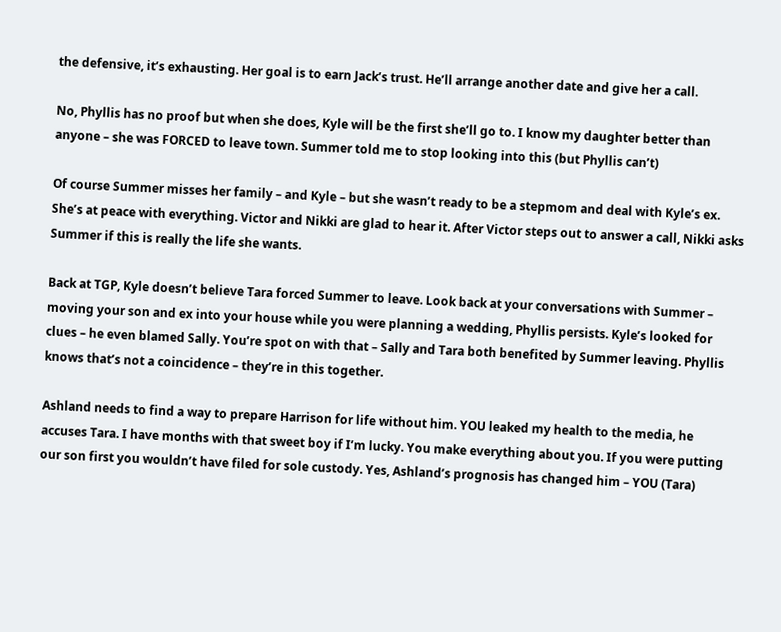the defensive, it’s exhausting. Her goal is to earn Jack’s trust. He’ll arrange another date and give her a call.

No, Phyllis has no proof but when she does, Kyle will be the first she’ll go to. I know my daughter better than anyone – she was FORCED to leave town. Summer told me to stop looking into this (but Phyllis can’t)

Of course Summer misses her family – and Kyle – but she wasn’t ready to be a stepmom and deal with Kyle’s ex. She’s at peace with everything. Victor and Nikki are glad to hear it. After Victor steps out to answer a call, Nikki asks Summer if this is really the life she wants.

Back at TGP, Kyle doesn’t believe Tara forced Summer to leave. Look back at your conversations with Summer – moving your son and ex into your house while you were planning a wedding, Phyllis persists. Kyle’s looked for clues – he even blamed Sally. You’re spot on with that – Sally and Tara both benefited by Summer leaving. Phyllis knows that’s not a coincidence – they’re in this together.

Ashland needs to find a way to prepare Harrison for life without him. YOU leaked my health to the media, he accuses Tara. I have months with that sweet boy if I’m lucky. You make everything about you. If you were putting our son first you wouldn’t have filed for sole custody. Yes, Ashland’s prognosis has changed him – YOU (Tara)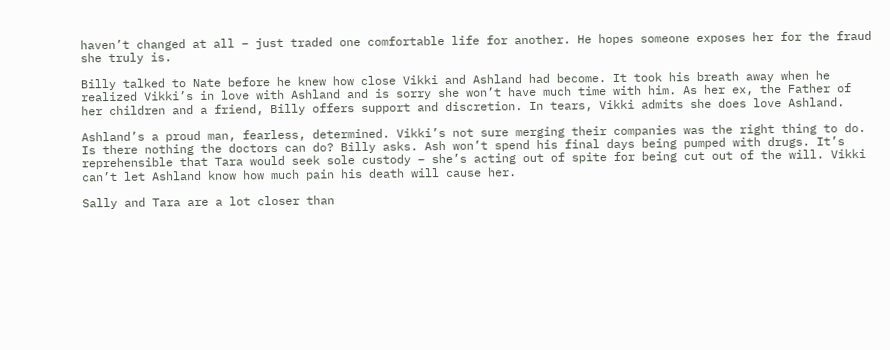haven’t changed at all – just traded one comfortable life for another. He hopes someone exposes her for the fraud she truly is.

Billy talked to Nate before he knew how close Vikki and Ashland had become. It took his breath away when he realized Vikki’s in love with Ashland and is sorry she won’t have much time with him. As her ex, the Father of her children and a friend, Billy offers support and discretion. In tears, Vikki admits she does love Ashland.

Ashland’s a proud man, fearless, determined. Vikki’s not sure merging their companies was the right thing to do. Is there nothing the doctors can do? Billy asks. Ash won’t spend his final days being pumped with drugs. It’s reprehensible that Tara would seek sole custody – she’s acting out of spite for being cut out of the will. Vikki can’t let Ashland know how much pain his death will cause her.

Sally and Tara are a lot closer than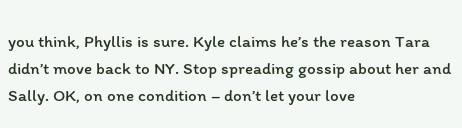you think, Phyllis is sure. Kyle claims he’s the reason Tara didn’t move back to NY. Stop spreading gossip about her and Sally. OK, on one condition – don’t let your love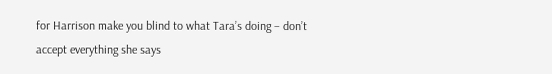for Harrison make you blind to what Tara’s doing – don’t accept everything she says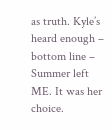as truth. Kyle’s heard enough – bottom line – Summer left ME. It was her choice.